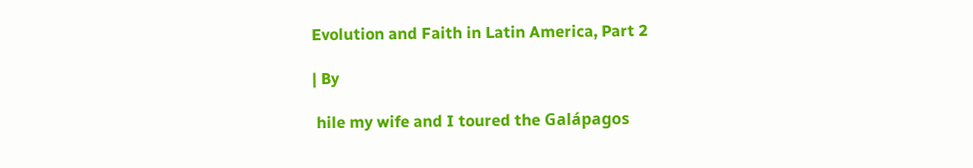Evolution and Faith in Latin America, Part 2

| By

 hile my wife and I toured the Galápagos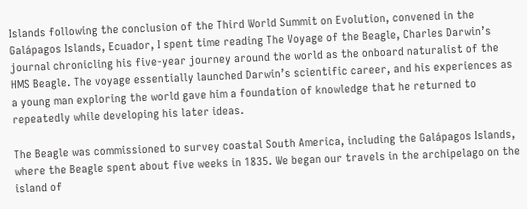Islands following the conclusion of the Third World Summit on Evolution, convened in the Galápagos Islands, Ecuador, I spent time reading The Voyage of the Beagle, Charles Darwin’s journal chronicling his five-year journey around the world as the onboard naturalist of the HMS Beagle. The voyage essentially launched Darwin’s scientific career, and his experiences as a young man exploring the world gave him a foundation of knowledge that he returned to repeatedly while developing his later ideas.

The Beagle was commissioned to survey coastal South America, including the Galápagos Islands, where the Beagle spent about five weeks in 1835. We began our travels in the archipelago on the island of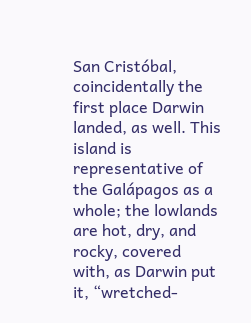San Cristóbal, coincidentally the first place Darwin landed, as well. This island is representative of the Galápagos as a whole; the lowlands are hot, dry, and rocky, covered with, as Darwin put it, “wretched-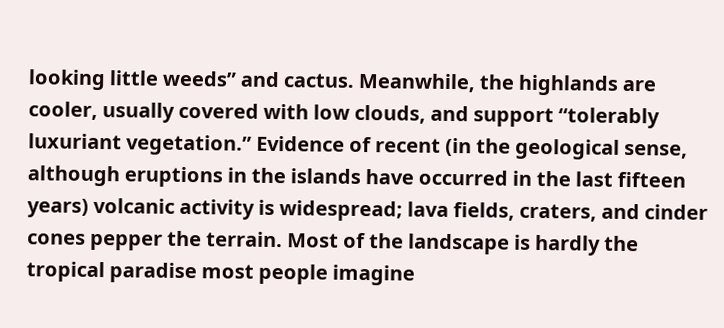looking little weeds” and cactus. Meanwhile, the highlands are cooler, usually covered with low clouds, and support “tolerably luxuriant vegetation.” Evidence of recent (in the geological sense, although eruptions in the islands have occurred in the last fifteen years) volcanic activity is widespread; lava fields, craters, and cinder cones pepper the terrain. Most of the landscape is hardly the tropical paradise most people imagine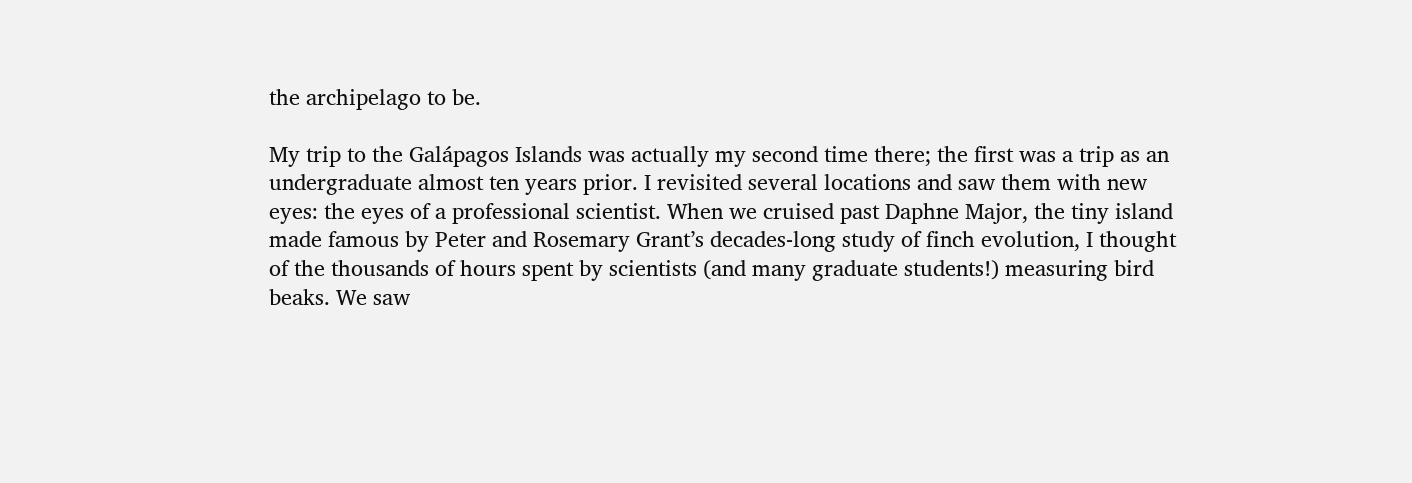the archipelago to be.

My trip to the Galápagos Islands was actually my second time there; the first was a trip as an undergraduate almost ten years prior. I revisited several locations and saw them with new eyes: the eyes of a professional scientist. When we cruised past Daphne Major, the tiny island made famous by Peter and Rosemary Grant’s decades-long study of finch evolution, I thought of the thousands of hours spent by scientists (and many graduate students!) measuring bird beaks. We saw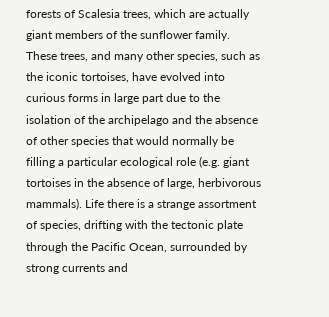forests of Scalesia trees, which are actually giant members of the sunflower family. These trees, and many other species, such as the iconic tortoises, have evolved into curious forms in large part due to the isolation of the archipelago and the absence of other species that would normally be filling a particular ecological role (e.g. giant tortoises in the absence of large, herbivorous mammals). Life there is a strange assortment of species, drifting with the tectonic plate through the Pacific Ocean, surrounded by strong currents and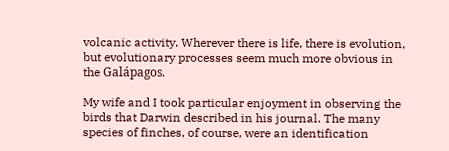volcanic activity. Wherever there is life, there is evolution, but evolutionary processes seem much more obvious in the Galápagos.

My wife and I took particular enjoyment in observing the birds that Darwin described in his journal. The many species of finches, of course, were an identification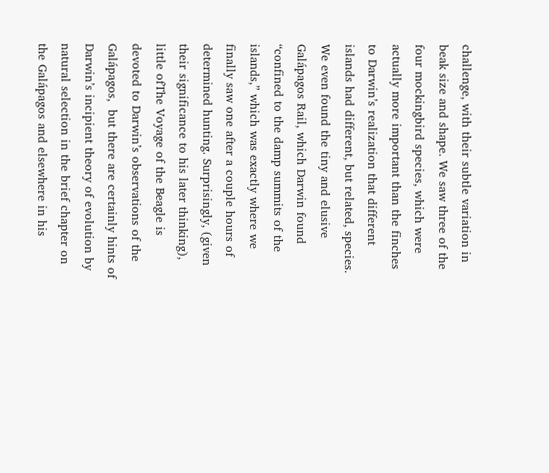challenge, with their subtle variation in beak size and shape. We saw three of the four mockingbird species, which were actually more important than the finches to Darwin’s realization that different islands had different, but related, species. We even found the tiny and elusive Galápagos Rail, which Darwin found “confined to the damp summits of the islands,” which was exactly where we finally saw one after a couple hours of determined hunting. Surprisingly, (given their significance to his later thinking), little ofThe Voyage of the Beagle is devoted to Darwin’s observations of the Galápagos,  but there are certainly hints of Darwin’s incipient theory of evolution by natural selection in the brief chapter on the Galápagos and elsewhere in his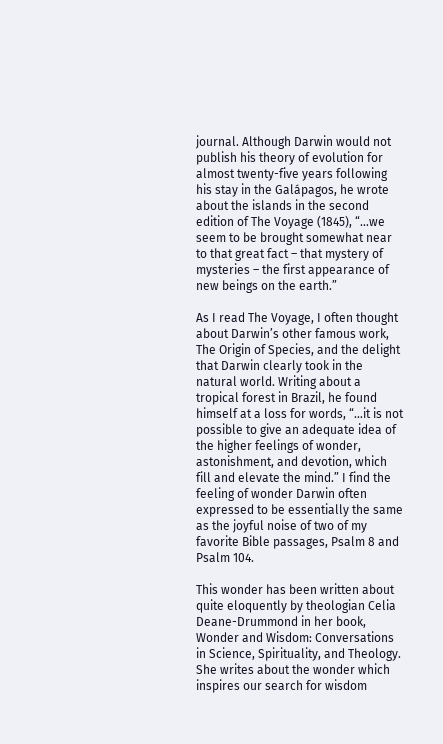journal. Although Darwin would not publish his theory of evolution for almost twenty-five years following his stay in the Galápagos, he wrote about the islands in the second edition of The Voyage (1845), “…we seem to be brought somewhat near to that great fact – that mystery of mysteries – the first appearance of new beings on the earth.”

As I read The Voyage, I often thought about Darwin’s other famous work, The Origin of Species, and the delight that Darwin clearly took in the natural world. Writing about a tropical forest in Brazil, he found himself at a loss for words, “…it is not possible to give an adequate idea of the higher feelings of wonder, astonishment, and devotion, which fill and elevate the mind.” I find the feeling of wonder Darwin often expressed to be essentially the same as the joyful noise of two of my favorite Bible passages, Psalm 8 and Psalm 104.

This wonder has been written about quite eloquently by theologian Celia Deane-Drummond in her book, Wonder and Wisdom: Conversations in Science, Spirituality, and Theology. She writes about the wonder which inspires our search for wisdom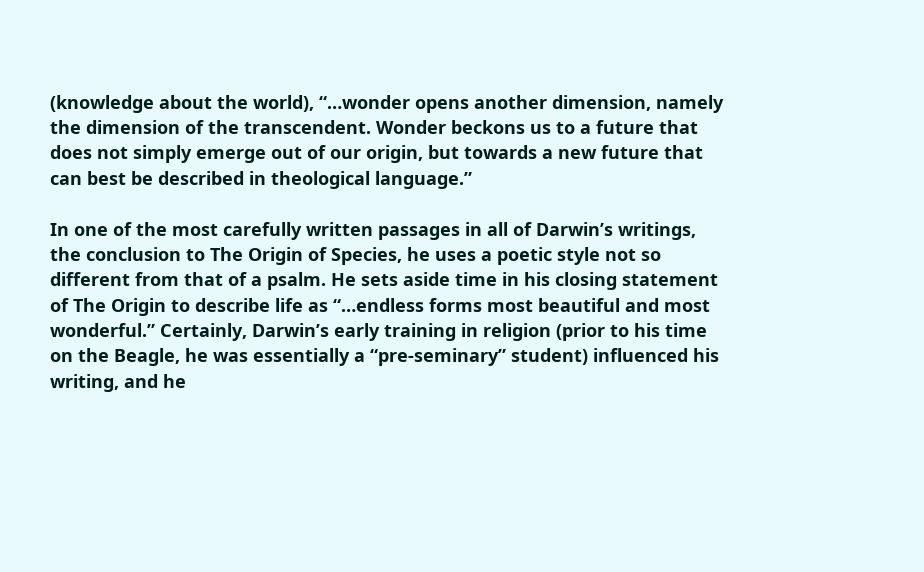(knowledge about the world), “…wonder opens another dimension, namely the dimension of the transcendent. Wonder beckons us to a future that does not simply emerge out of our origin, but towards a new future that can best be described in theological language.”

In one of the most carefully written passages in all of Darwin’s writings, the conclusion to The Origin of Species, he uses a poetic style not so different from that of a psalm. He sets aside time in his closing statement of The Origin to describe life as “…endless forms most beautiful and most wonderful.” Certainly, Darwin’s early training in religion (prior to his time on the Beagle, he was essentially a “pre-seminary” student) influenced his writing, and he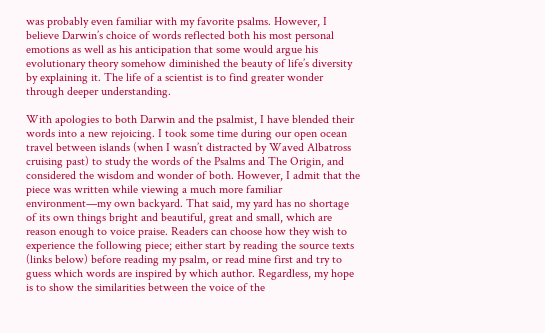was probably even familiar with my favorite psalms. However, I believe Darwin’s choice of words reflected both his most personal emotions as well as his anticipation that some would argue his evolutionary theory somehow diminished the beauty of life’s diversity by explaining it. The life of a scientist is to find greater wonder through deeper understanding.

With apologies to both Darwin and the psalmist, I have blended their words into a new rejoicing. I took some time during our open ocean travel between islands (when I wasn’t distracted by Waved Albatross cruising past) to study the words of the Psalms and The Origin, and considered the wisdom and wonder of both. However, I admit that the piece was written while viewing a much more familiar environment—my own backyard. That said, my yard has no shortage of its own things bright and beautiful, great and small, which are reason enough to voice praise. Readers can choose how they wish to experience the following piece; either start by reading the source texts (links below) before reading my psalm, or read mine first and try to guess which words are inspired by which author. Regardless, my hope is to show the similarities between the voice of the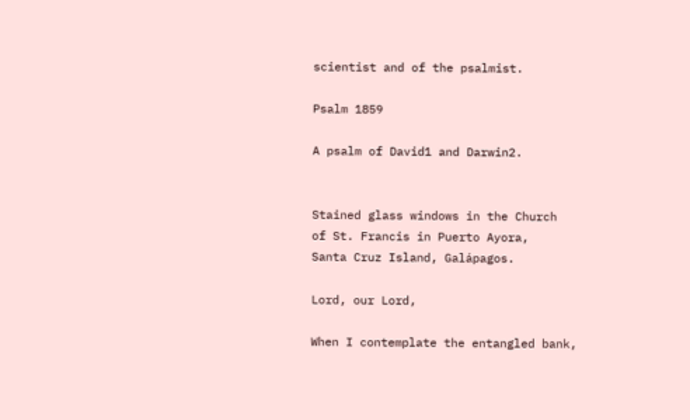scientist and of the psalmist.

Psalm 1859

A psalm of David1 and Darwin2.


Stained glass windows in the Church
of St. Francis in Puerto Ayora,
Santa Cruz Island, Galápagos.

Lord, our Lord,

When I contemplate the entangled bank,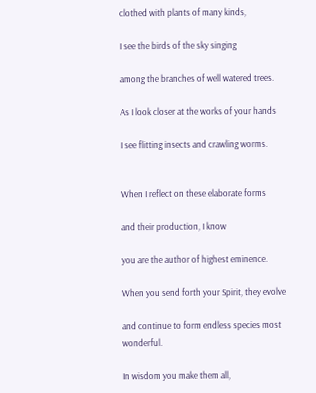clothed with plants of many kinds,

I see the birds of the sky singing

among the branches of well watered trees.

As I look closer at the works of your hands

I see flitting insects and crawling worms.


When I reflect on these elaborate forms

and their production, I know

you are the author of highest eminence.

When you send forth your Spirit, they evolve

and continue to form endless species most wonderful.

In wisdom you make them all,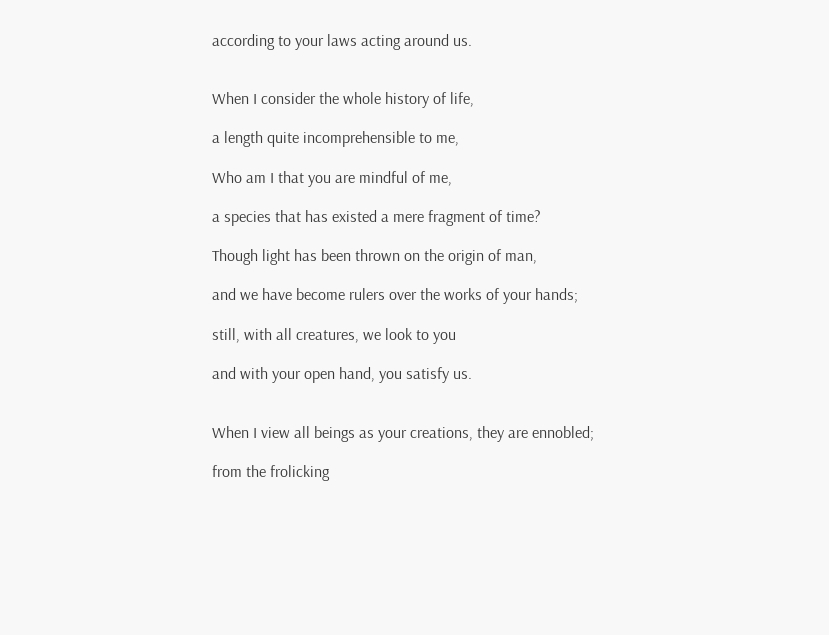according to your laws acting around us.


When I consider the whole history of life,

a length quite incomprehensible to me,

Who am I that you are mindful of me,

a species that has existed a mere fragment of time?

Though light has been thrown on the origin of man,

and we have become rulers over the works of your hands;

still, with all creatures, we look to you

and with your open hand, you satisfy us.


When I view all beings as your creations, they are ennobled;

from the frolicking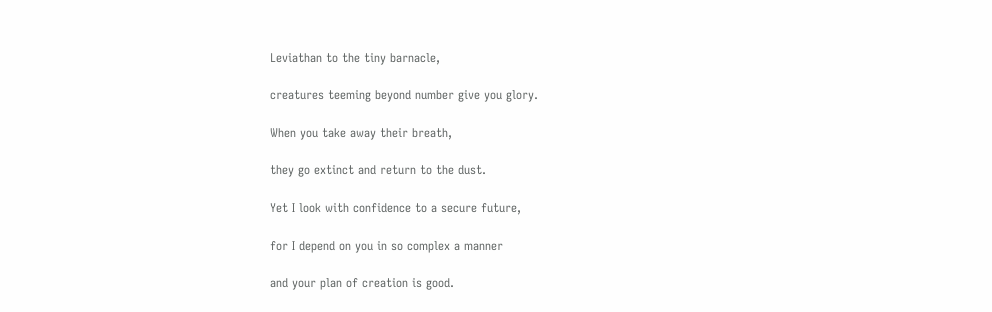Leviathan to the tiny barnacle,

creatures teeming beyond number give you glory.

When you take away their breath,

they go extinct and return to the dust.

Yet I look with confidence to a secure future,

for I depend on you in so complex a manner

and your plan of creation is good.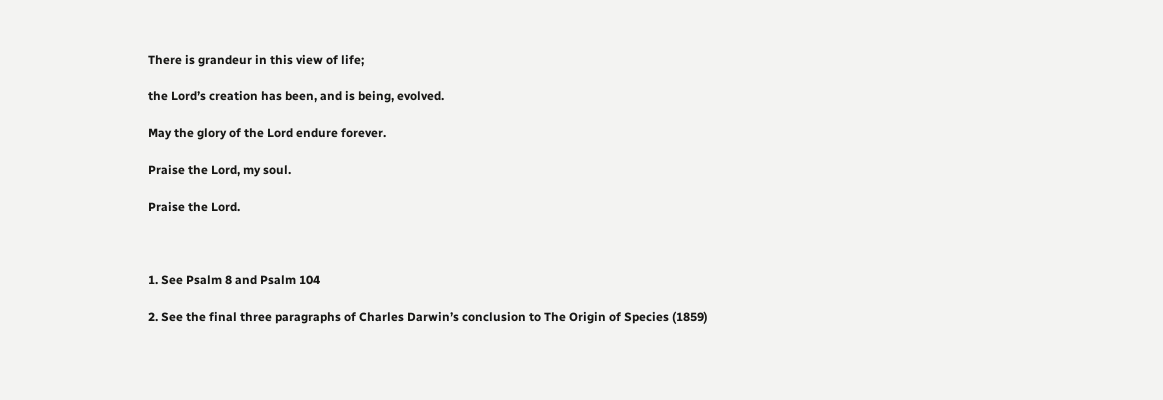There is grandeur in this view of life;

the Lord’s creation has been, and is being, evolved.

May the glory of the Lord endure forever.

Praise the Lord, my soul.

Praise the Lord.



1. See Psalm 8 and Psalm 104

2. See the final three paragraphs of Charles Darwin’s conclusion to The Origin of Species (1859)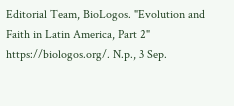Editorial Team, BioLogos. "Evolution and Faith in Latin America, Part 2"
https://biologos.org/. N.p., 3 Sep.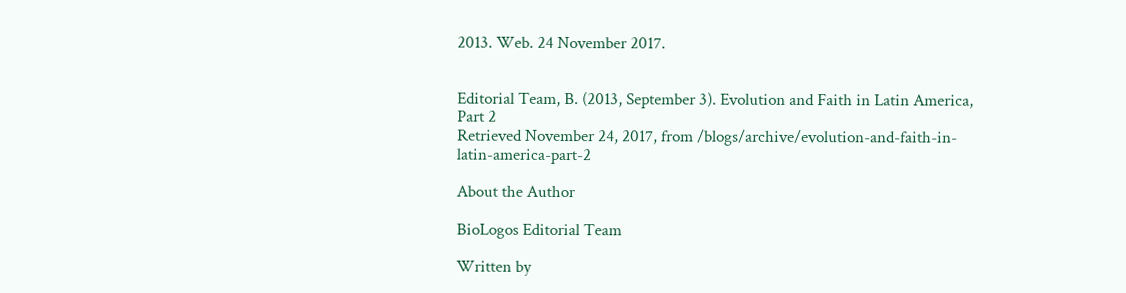2013. Web. 24 November 2017.


Editorial Team, B. (2013, September 3). Evolution and Faith in Latin America, Part 2
Retrieved November 24, 2017, from /blogs/archive/evolution-and-faith-in-latin-america-part-2

About the Author

BioLogos Editorial Team

Written by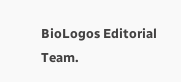BioLogos Editorial Team.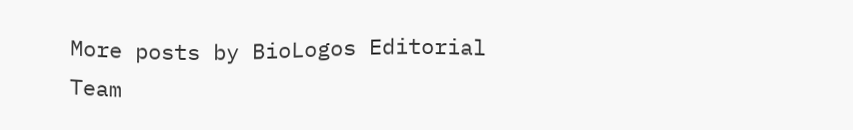More posts by BioLogos Editorial Team